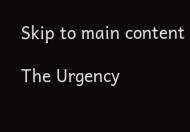Skip to main content

The Urgency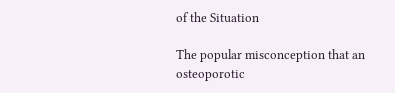of the Situation

The popular misconception that an osteoporotic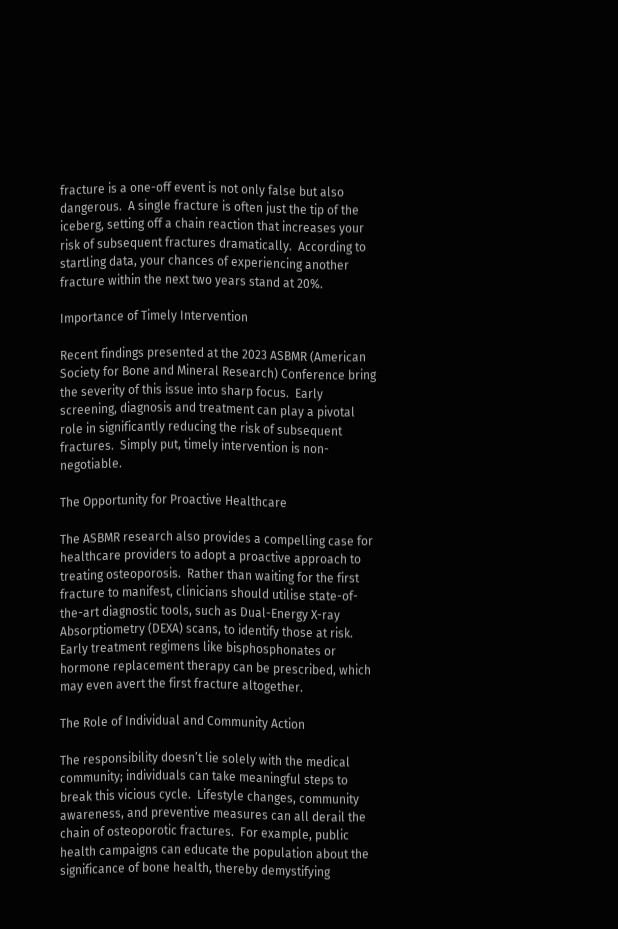fracture is a one-off event is not only false but also dangerous.  A single fracture is often just the tip of the iceberg, setting off a chain reaction that increases your risk of subsequent fractures dramatically.  According to startling data, your chances of experiencing another fracture within the next two years stand at 20%.

Importance of Timely Intervention

Recent findings presented at the 2023 ASBMR (American Society for Bone and Mineral Research) Conference bring the severity of this issue into sharp focus.  Early screening, diagnosis and treatment can play a pivotal role in significantly reducing the risk of subsequent fractures.  Simply put, timely intervention is non-negotiable.

The Opportunity for Proactive Healthcare

The ASBMR research also provides a compelling case for healthcare providers to adopt a proactive approach to treating osteoporosis.  Rather than waiting for the first fracture to manifest, clinicians should utilise state-of-the-art diagnostic tools, such as Dual-Energy X-ray Absorptiometry (DEXA) scans, to identify those at risk.  Early treatment regimens like bisphosphonates or hormone replacement therapy can be prescribed, which may even avert the first fracture altogether.

The Role of Individual and Community Action

The responsibility doesn’t lie solely with the medical community; individuals can take meaningful steps to break this vicious cycle.  Lifestyle changes, community awareness, and preventive measures can all derail the chain of osteoporotic fractures.  For example, public health campaigns can educate the population about the significance of bone health, thereby demystifying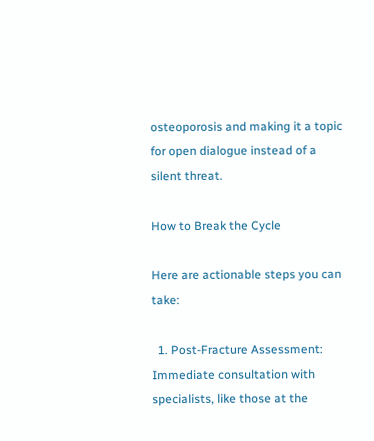osteoporosis and making it a topic for open dialogue instead of a silent threat.

How to Break the Cycle

Here are actionable steps you can take:

  1. Post-Fracture Assessment: Immediate consultation with specialists, like those at the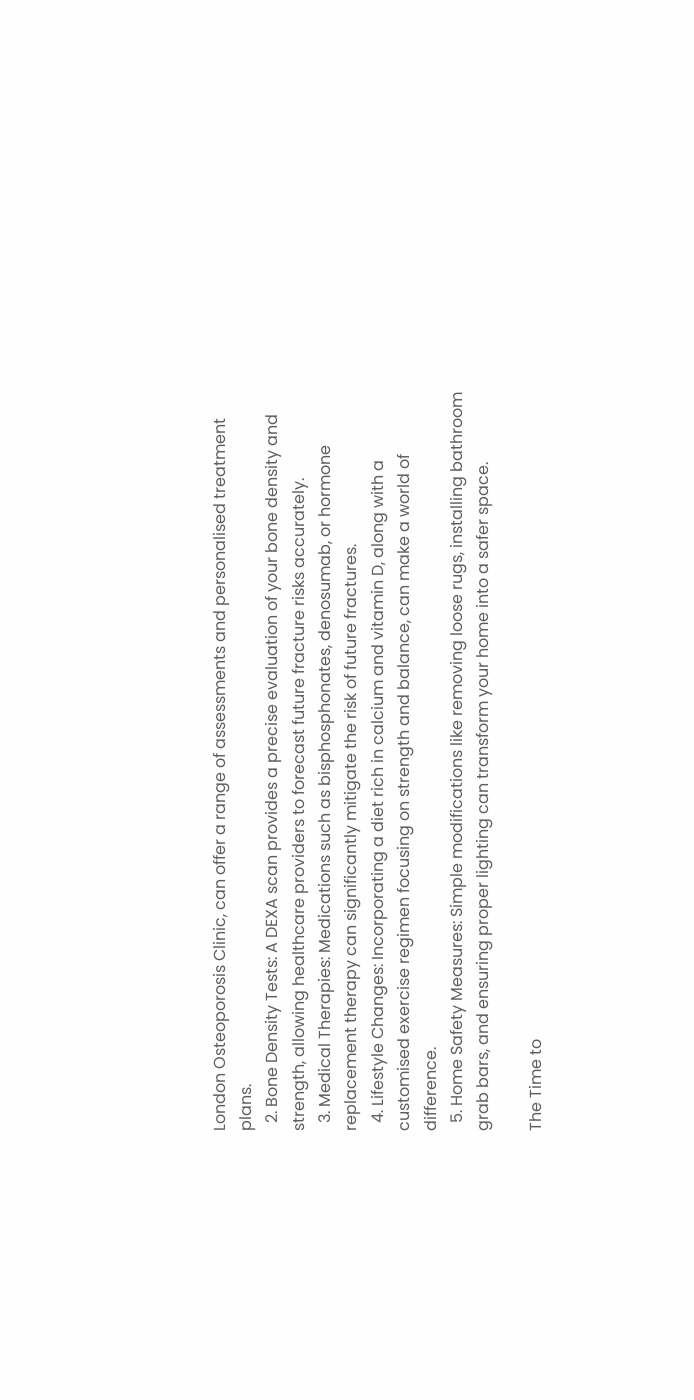London Osteoporosis Clinic, can offer a range of assessments and personalised treatment plans.
  2. Bone Density Tests: A DEXA scan provides a precise evaluation of your bone density and strength, allowing healthcare providers to forecast future fracture risks accurately.
  3. Medical Therapies: Medications such as bisphosphonates, denosumab, or hormone replacement therapy can significantly mitigate the risk of future fractures.
  4. Lifestyle Changes: Incorporating a diet rich in calcium and vitamin D, along with a customised exercise regimen focusing on strength and balance, can make a world of difference.
  5. Home Safety Measures: Simple modifications like removing loose rugs, installing bathroom grab bars, and ensuring proper lighting can transform your home into a safer space.

The Time to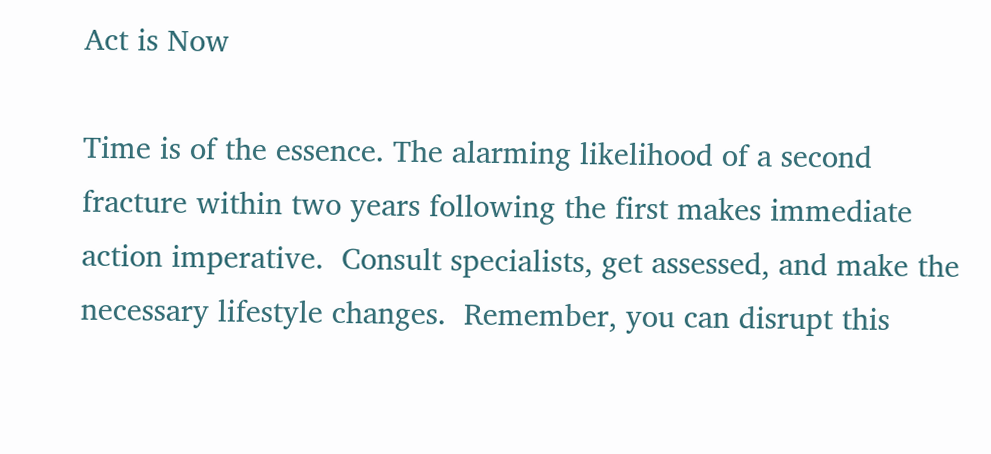Act is Now

Time is of the essence. The alarming likelihood of a second fracture within two years following the first makes immediate action imperative.  Consult specialists, get assessed, and make the necessary lifestyle changes.  Remember, you can disrupt this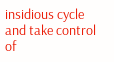insidious cycle and take control of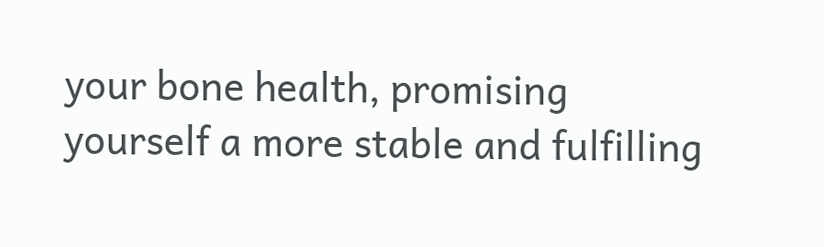your bone health, promising yourself a more stable and fulfilling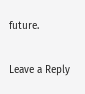future.

Leave a Reply